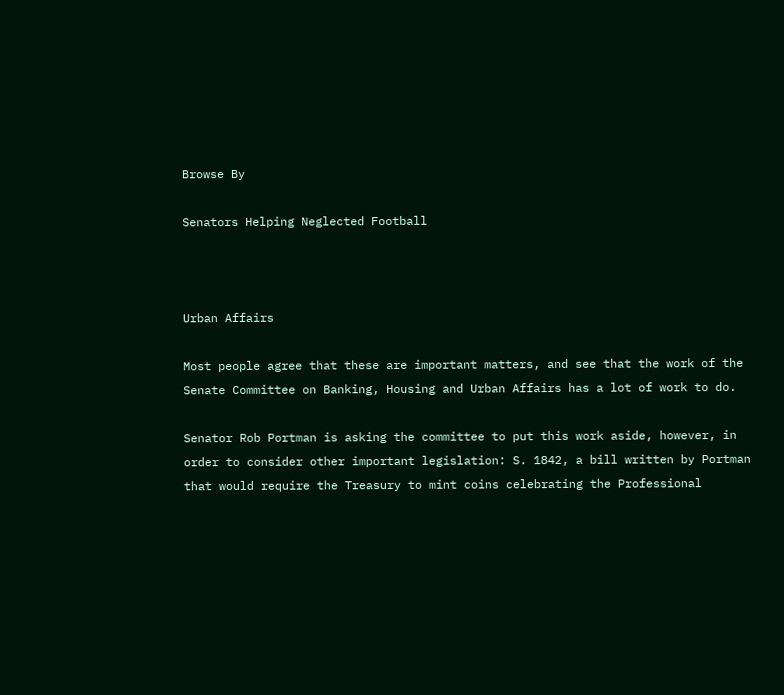Browse By

Senators Helping Neglected Football



Urban Affairs

Most people agree that these are important matters, and see that the work of the Senate Committee on Banking, Housing and Urban Affairs has a lot of work to do.

Senator Rob Portman is asking the committee to put this work aside, however, in order to consider other important legislation: S. 1842, a bill written by Portman that would require the Treasury to mint coins celebrating the Professional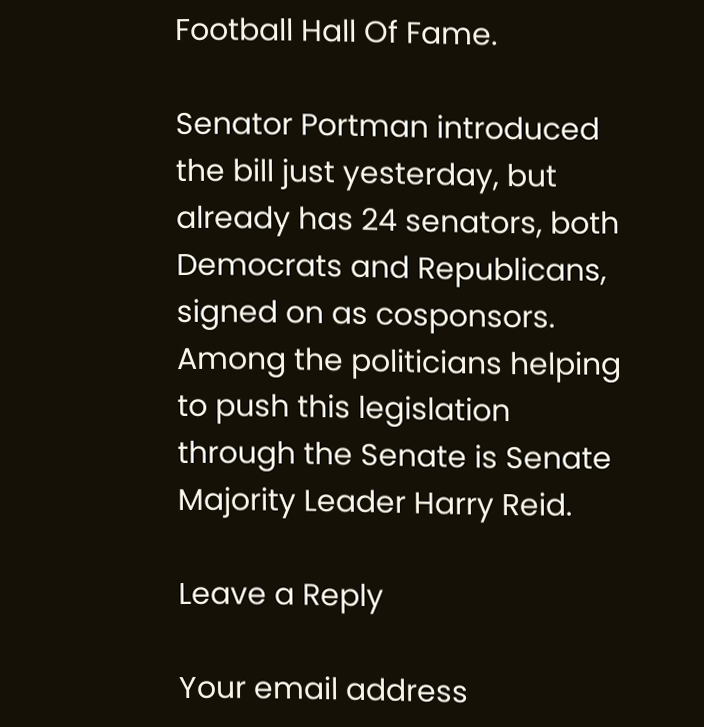Football Hall Of Fame.

Senator Portman introduced the bill just yesterday, but already has 24 senators, both Democrats and Republicans, signed on as cosponsors. Among the politicians helping to push this legislation through the Senate is Senate Majority Leader Harry Reid.

Leave a Reply

Your email address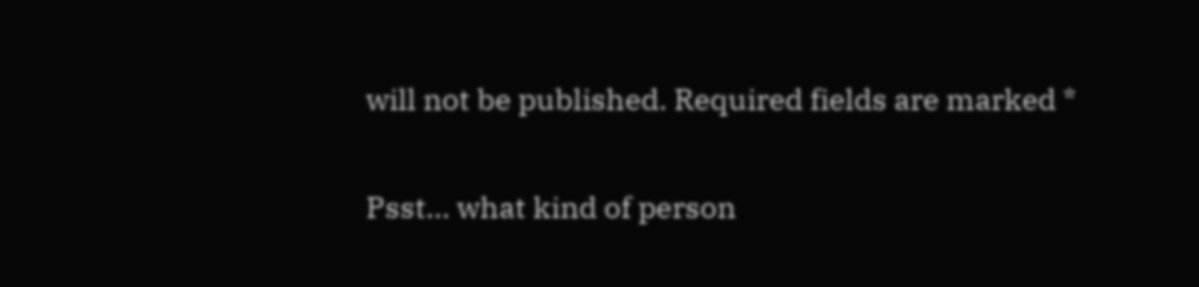will not be published. Required fields are marked *

Psst... what kind of person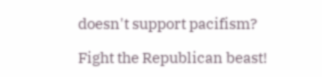doesn't support pacifism?

Fight the Republican beast!